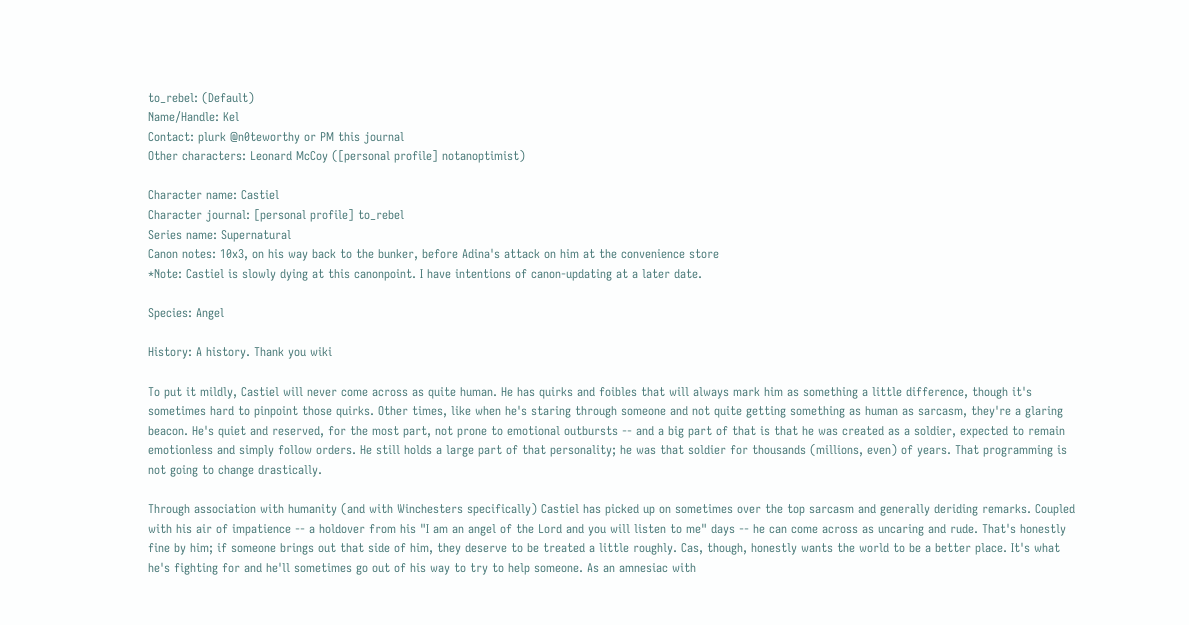to_rebel: (Default)
Name/Handle: Kel
Contact: plurk @n0teworthy or PM this journal
Other characters: Leonard McCoy ([personal profile] notanoptimist)

Character name: Castiel
Character journal: [personal profile] to_rebel
Series name: Supernatural
Canon notes: 10x3, on his way back to the bunker, before Adina's attack on him at the convenience store
*Note: Castiel is slowly dying at this canonpoint. I have intentions of canon-updating at a later date.

Species: Angel

History: A history. Thank you wiki

To put it mildly, Castiel will never come across as quite human. He has quirks and foibles that will always mark him as something a little difference, though it's sometimes hard to pinpoint those quirks. Other times, like when he's staring through someone and not quite getting something as human as sarcasm, they're a glaring beacon. He's quiet and reserved, for the most part, not prone to emotional outbursts -- and a big part of that is that he was created as a soldier, expected to remain emotionless and simply follow orders. He still holds a large part of that personality; he was that soldier for thousands (millions, even) of years. That programming is not going to change drastically.

Through association with humanity (and with Winchesters specifically) Castiel has picked up on sometimes over the top sarcasm and generally deriding remarks. Coupled with his air of impatience -- a holdover from his "I am an angel of the Lord and you will listen to me" days -- he can come across as uncaring and rude. That's honestly fine by him; if someone brings out that side of him, they deserve to be treated a little roughly. Cas, though, honestly wants the world to be a better place. It's what he's fighting for and he'll sometimes go out of his way to try to help someone. As an amnesiac with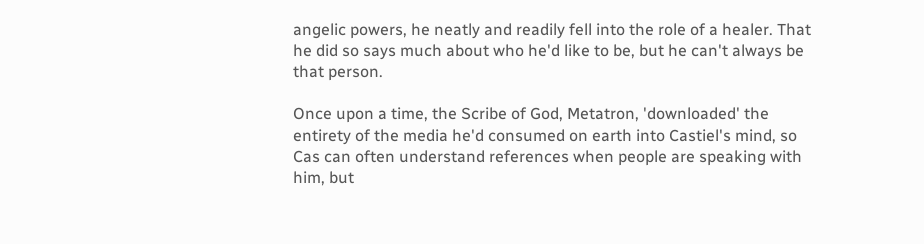angelic powers, he neatly and readily fell into the role of a healer. That he did so says much about who he'd like to be, but he can't always be that person.

Once upon a time, the Scribe of God, Metatron, 'downloaded' the entirety of the media he'd consumed on earth into Castiel's mind, so Cas can often understand references when people are speaking with him, but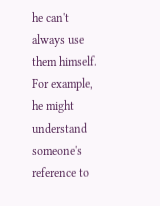he can't always use them himself. For example, he might understand someone's reference to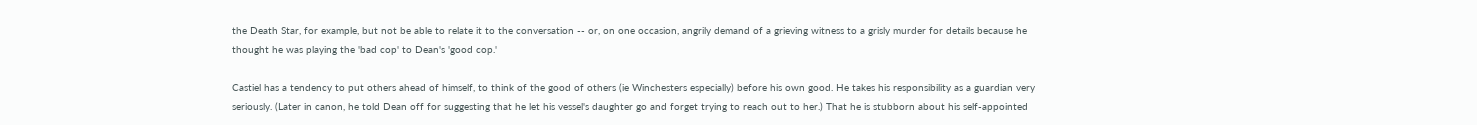the Death Star, for example, but not be able to relate it to the conversation -- or, on one occasion, angrily demand of a grieving witness to a grisly murder for details because he thought he was playing the 'bad cop' to Dean's 'good cop.'

Castiel has a tendency to put others ahead of himself, to think of the good of others (ie Winchesters especially) before his own good. He takes his responsibility as a guardian very seriously. (Later in canon, he told Dean off for suggesting that he let his vessel's daughter go and forget trying to reach out to her.) That he is stubborn about his self-appointed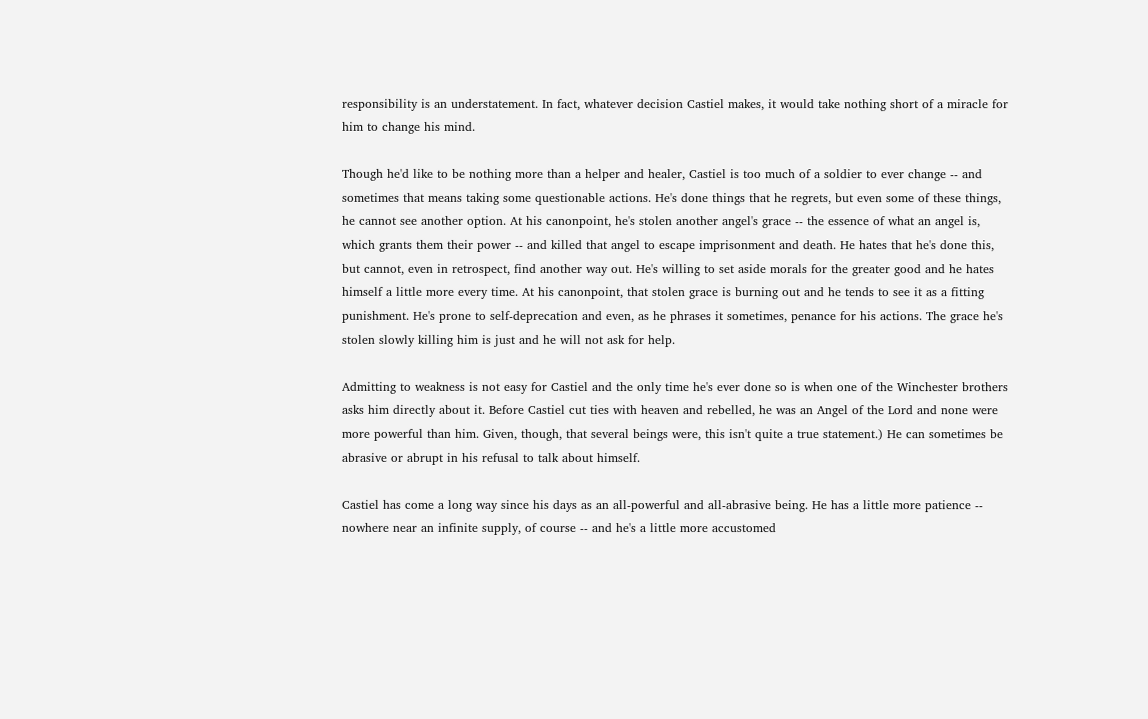responsibility is an understatement. In fact, whatever decision Castiel makes, it would take nothing short of a miracle for him to change his mind.

Though he'd like to be nothing more than a helper and healer, Castiel is too much of a soldier to ever change -- and sometimes that means taking some questionable actions. He's done things that he regrets, but even some of these things, he cannot see another option. At his canonpoint, he's stolen another angel's grace -- the essence of what an angel is, which grants them their power -- and killed that angel to escape imprisonment and death. He hates that he's done this, but cannot, even in retrospect, find another way out. He's willing to set aside morals for the greater good and he hates himself a little more every time. At his canonpoint, that stolen grace is burning out and he tends to see it as a fitting punishment. He's prone to self-deprecation and even, as he phrases it sometimes, penance for his actions. The grace he's stolen slowly killing him is just and he will not ask for help.

Admitting to weakness is not easy for Castiel and the only time he's ever done so is when one of the Winchester brothers asks him directly about it. Before Castiel cut ties with heaven and rebelled, he was an Angel of the Lord and none were more powerful than him. Given, though, that several beings were, this isn't quite a true statement.) He can sometimes be abrasive or abrupt in his refusal to talk about himself.

Castiel has come a long way since his days as an all-powerful and all-abrasive being. He has a little more patience -- nowhere near an infinite supply, of course -- and he's a little more accustomed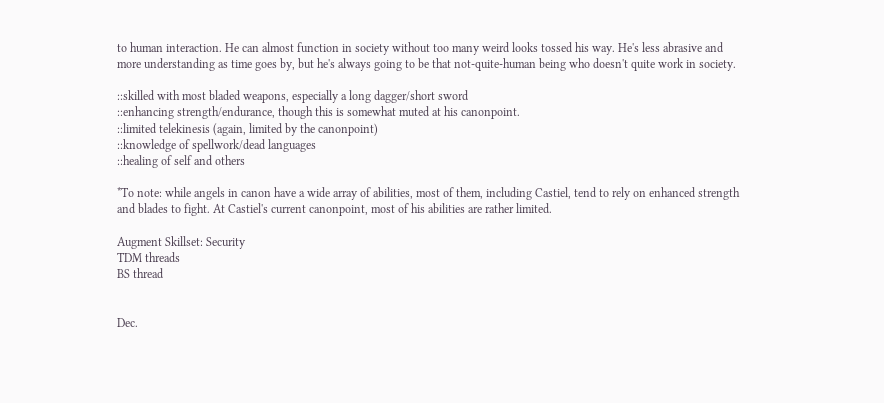to human interaction. He can almost function in society without too many weird looks tossed his way. He's less abrasive and more understanding as time goes by, but he's always going to be that not-quite-human being who doesn't quite work in society.

::skilled with most bladed weapons, especially a long dagger/short sword
::enhancing strength/endurance, though this is somewhat muted at his canonpoint.
::limited telekinesis (again, limited by the canonpoint)
::knowledge of spellwork/dead languages
::healing of self and others

*To note: while angels in canon have a wide array of abilities, most of them, including Castiel, tend to rely on enhanced strength and blades to fight. At Castiel's current canonpoint, most of his abilities are rather limited.

Augment Skillset: Security
TDM threads
BS thread


Dec.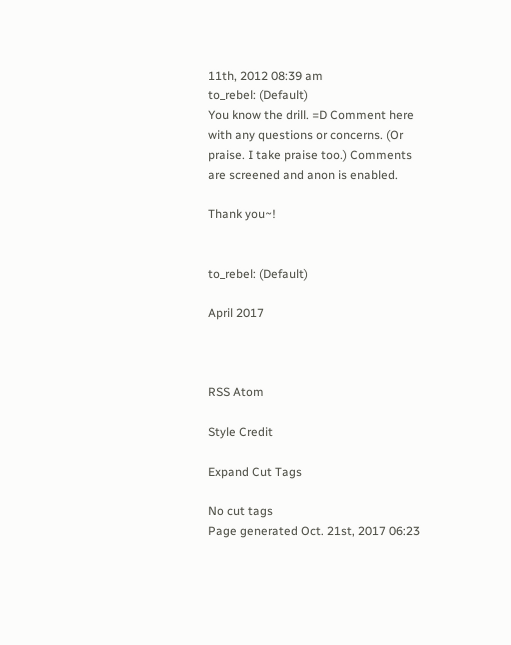11th, 2012 08:39 am
to_rebel: (Default)
You know the drill. =D Comment here with any questions or concerns. (Or praise. I take praise too.) Comments are screened and anon is enabled.

Thank you~!


to_rebel: (Default)

April 2017



RSS Atom

Style Credit

Expand Cut Tags

No cut tags
Page generated Oct. 21st, 2017 06:23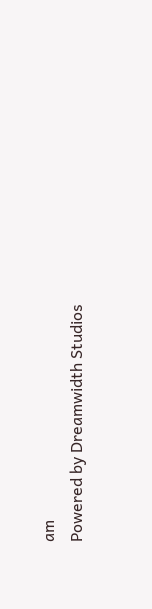am
Powered by Dreamwidth Studios